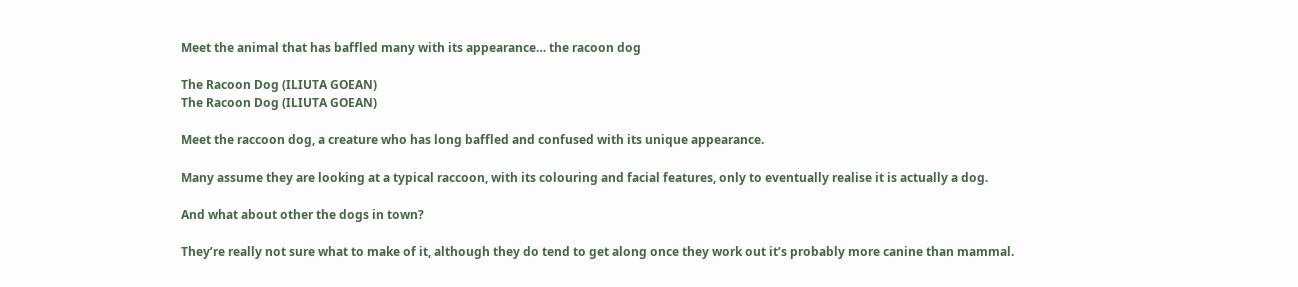Meet the animal that has baffled many with its appearance… the racoon dog

The Racoon Dog (ILIUTA GOEAN)
The Racoon Dog (ILIUTA GOEAN)

Meet the raccoon dog, a creature who has long baffled and confused with its unique appearance.

Many assume they are looking at a typical raccoon, with its colouring and facial features, only to eventually realise it is actually a dog.

And what about other the dogs in town?

They’re really not sure what to make of it, although they do tend to get along once they work out it’s probably more canine than mammal.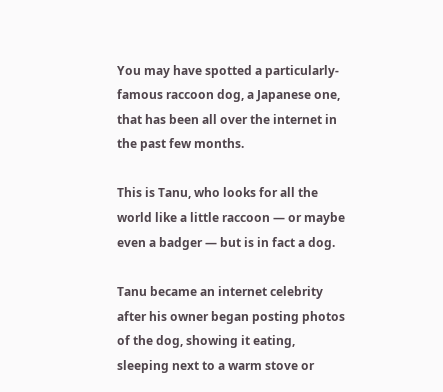You may have spotted a particularly-famous raccoon dog, a Japanese one, that has been all over the internet in the past few months.

This is Tanu, who looks for all the world like a little raccoon — or maybe even a badger — but is in fact a dog.

Tanu became an internet celebrity after his owner began posting photos of the dog, showing it eating, sleeping next to a warm stove or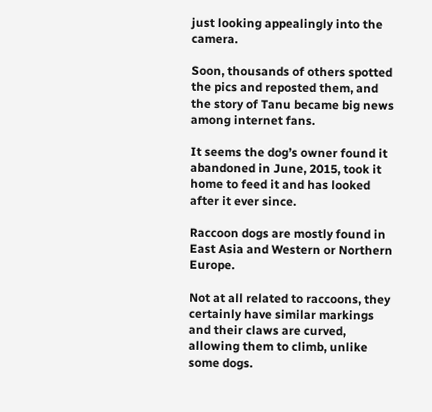just looking appealingly into the camera.

Soon, thousands of others spotted the pics and reposted them, and the story of Tanu became big news among internet fans.

It seems the dog’s owner found it abandoned in June, 2015, took it home to feed it and has looked after it ever since.

Raccoon dogs are mostly found in East Asia and Western or Northern Europe.

Not at all related to raccoons, they certainly have similar markings and their claws are curved, allowing them to climb, unlike some dogs.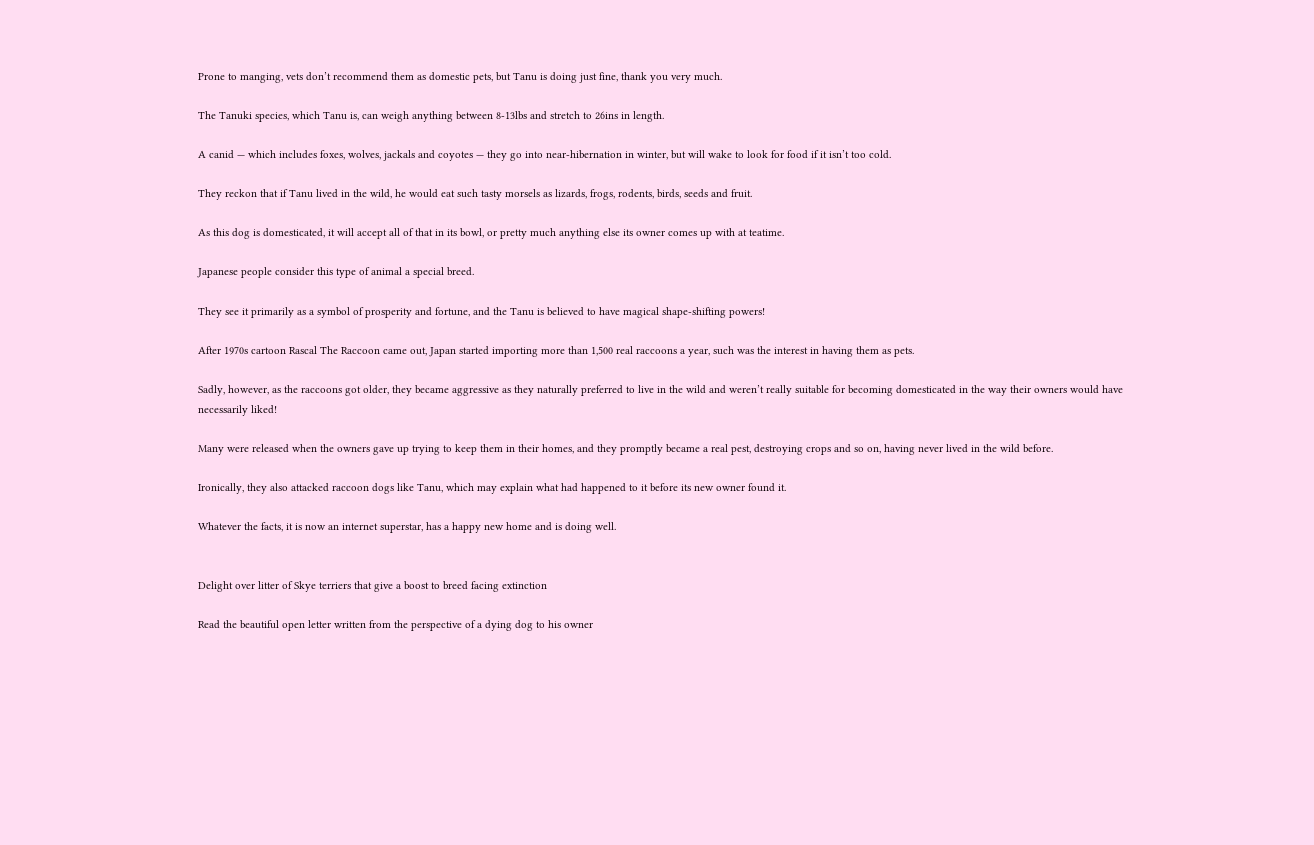Prone to manging, vets don’t recommend them as domestic pets, but Tanu is doing just fine, thank you very much.

The Tanuki species, which Tanu is, can weigh anything between 8-13lbs and stretch to 26ins in length.

A canid — which includes foxes, wolves, jackals and coyotes — they go into near-hibernation in winter, but will wake to look for food if it isn’t too cold.

They reckon that if Tanu lived in the wild, he would eat such tasty morsels as lizards, frogs, rodents, birds, seeds and fruit.

As this dog is domesticated, it will accept all of that in its bowl, or pretty much anything else its owner comes up with at teatime.

Japanese people consider this type of animal a special breed.

They see it primarily as a symbol of prosperity and fortune, and the Tanu is believed to have magical shape-shifting powers!

After 1970s cartoon Rascal The Raccoon came out, Japan started importing more than 1,500 real raccoons a year, such was the interest in having them as pets.

Sadly, however, as the raccoons got older, they became aggressive as they naturally preferred to live in the wild and weren’t really suitable for becoming domesticated in the way their owners would have necessarily liked!

Many were released when the owners gave up trying to keep them in their homes, and they promptly became a real pest, destroying crops and so on, having never lived in the wild before.

Ironically, they also attacked raccoon dogs like Tanu, which may explain what had happened to it before its new owner found it.

Whatever the facts, it is now an internet superstar, has a happy new home and is doing well.


Delight over litter of Skye terriers that give a boost to breed facing extinction

Read the beautiful open letter written from the perspective of a dying dog to his owner